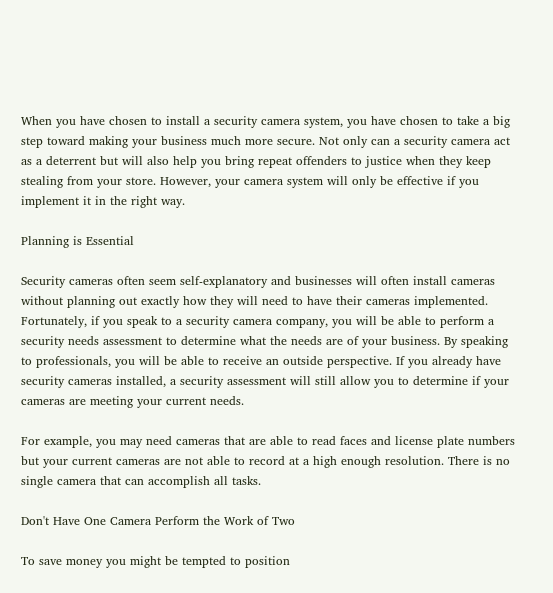When you have chosen to install a security camera system, you have chosen to take a big step toward making your business much more secure. Not only can a security camera act as a deterrent but will also help you bring repeat offenders to justice when they keep stealing from your store. However, your camera system will only be effective if you implement it in the right way.

Planning is Essential

Security cameras often seem self-explanatory and businesses will often install cameras without planning out exactly how they will need to have their cameras implemented. Fortunately, if you speak to a security camera company, you will be able to perform a security needs assessment to determine what the needs are of your business. By speaking to professionals, you will be able to receive an outside perspective. If you already have security cameras installed, a security assessment will still allow you to determine if your cameras are meeting your current needs.

For example, you may need cameras that are able to read faces and license plate numbers but your current cameras are not able to record at a high enough resolution. There is no single camera that can accomplish all tasks.

Don't Have One Camera Perform the Work of Two

To save money you might be tempted to position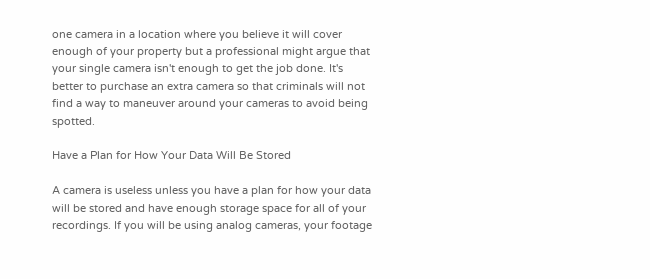one camera in a location where you believe it will cover enough of your property but a professional might argue that your single camera isn't enough to get the job done. It's better to purchase an extra camera so that criminals will not find a way to maneuver around your cameras to avoid being spotted.

Have a Plan for How Your Data Will Be Stored

A camera is useless unless you have a plan for how your data will be stored and have enough storage space for all of your recordings. If you will be using analog cameras, your footage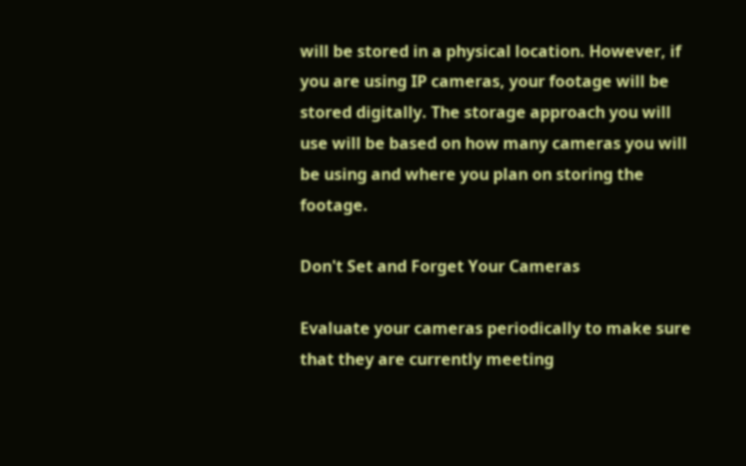will be stored in a physical location. However, if you are using IP cameras, your footage will be stored digitally. The storage approach you will use will be based on how many cameras you will be using and where you plan on storing the footage.

Don't Set and Forget Your Cameras

Evaluate your cameras periodically to make sure that they are currently meeting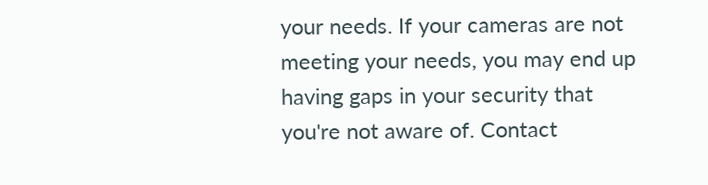your needs. If your cameras are not meeting your needs, you may end up having gaps in your security that you're not aware of. Contact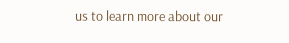us to learn more about our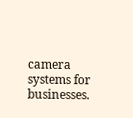camera systems for businesses.